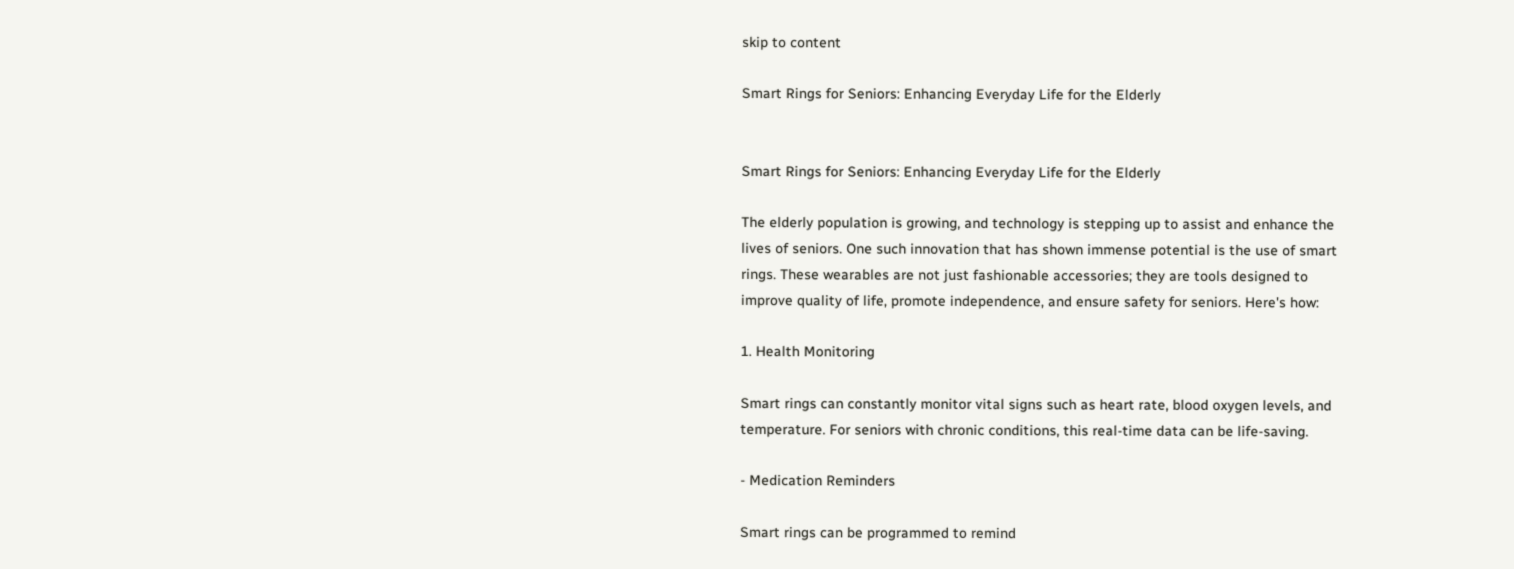skip to content

Smart Rings for Seniors: Enhancing Everyday Life for the Elderly


Smart Rings for Seniors: Enhancing Everyday Life for the Elderly

The elderly population is growing, and technology is stepping up to assist and enhance the lives of seniors. One such innovation that has shown immense potential is the use of smart rings. These wearables are not just fashionable accessories; they are tools designed to improve quality of life, promote independence, and ensure safety for seniors. Here's how:

1. Health Monitoring

Smart rings can constantly monitor vital signs such as heart rate, blood oxygen levels, and temperature. For seniors with chronic conditions, this real-time data can be life-saving.

- Medication Reminders

Smart rings can be programmed to remind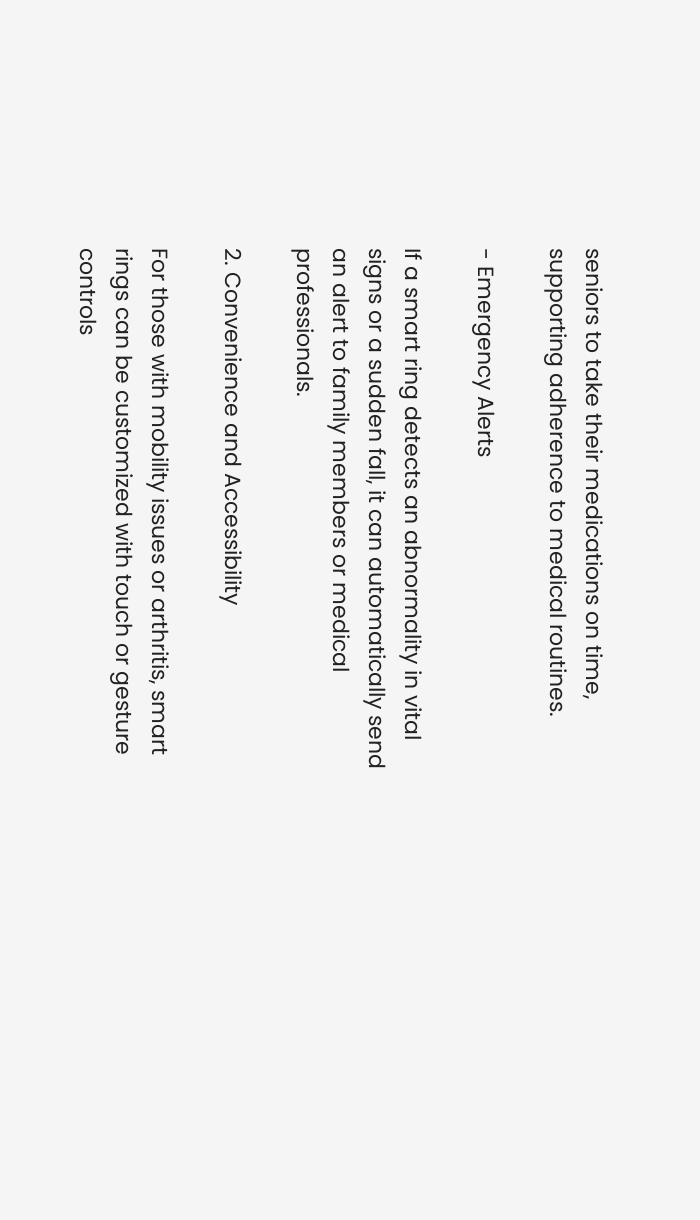seniors to take their medications on time, supporting adherence to medical routines.

- Emergency Alerts

If a smart ring detects an abnormality in vital signs or a sudden fall, it can automatically send an alert to family members or medical professionals.

2. Convenience and Accessibility

For those with mobility issues or arthritis, smart rings can be customized with touch or gesture controls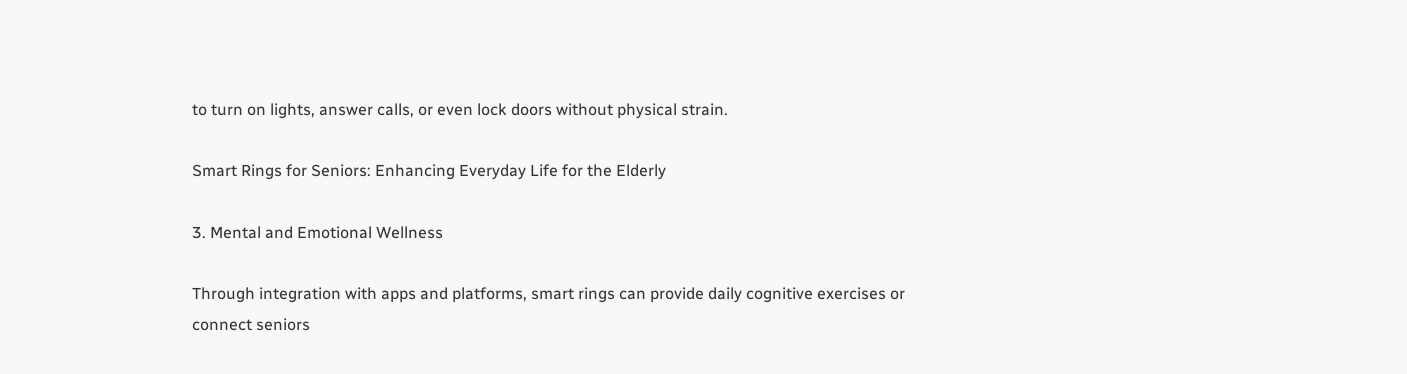to turn on lights, answer calls, or even lock doors without physical strain.

Smart Rings for Seniors: Enhancing Everyday Life for the Elderly

3. Mental and Emotional Wellness

Through integration with apps and platforms, smart rings can provide daily cognitive exercises or connect seniors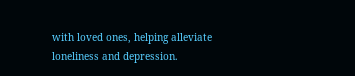with loved ones, helping alleviate loneliness and depression.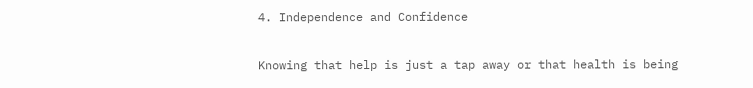4. Independence and Confidence

Knowing that help is just a tap away or that health is being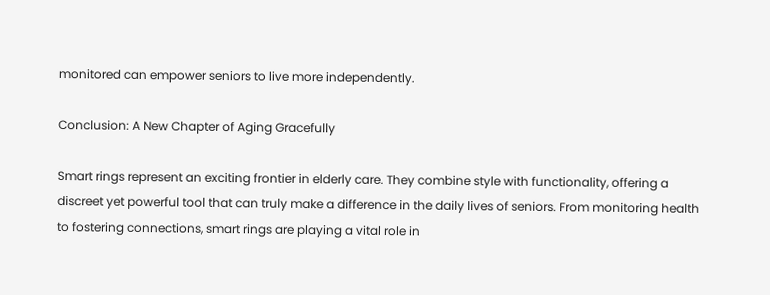monitored can empower seniors to live more independently.

Conclusion: A New Chapter of Aging Gracefully

Smart rings represent an exciting frontier in elderly care. They combine style with functionality, offering a discreet yet powerful tool that can truly make a difference in the daily lives of seniors. From monitoring health to fostering connections, smart rings are playing a vital role in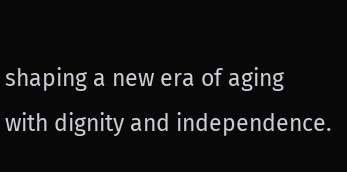shaping a new era of aging with dignity and independence.